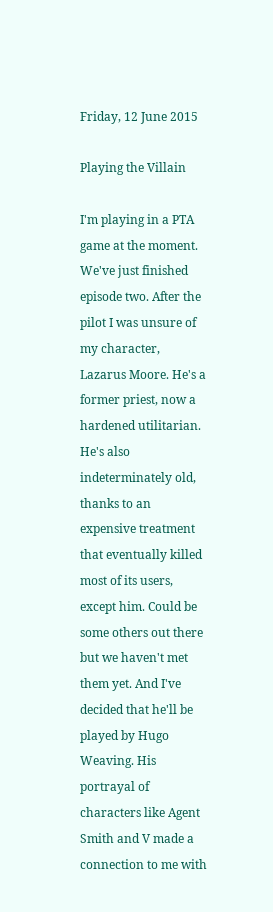Friday, 12 June 2015

Playing the Villain

I'm playing in a PTA game at the moment. We've just finished episode two. After the pilot I was unsure of my character, Lazarus Moore. He's a former priest, now a hardened utilitarian. He's also indeterminately old, thanks to an expensive treatment that eventually killed most of its users, except him. Could be some others out there but we haven't met them yet. And I've decided that he'll be played by Hugo Weaving. His portrayal of characters like Agent Smith and V made a connection to me with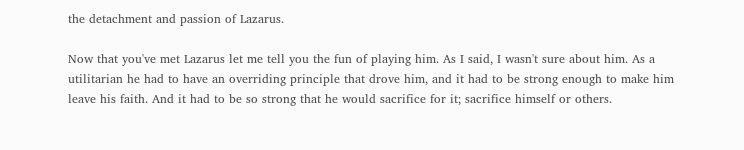the detachment and passion of Lazarus.

Now that you've met Lazarus let me tell you the fun of playing him. As I said, I wasn't sure about him. As a utilitarian he had to have an overriding principle that drove him, and it had to be strong enough to make him leave his faith. And it had to be so strong that he would sacrifice for it; sacrifice himself or others.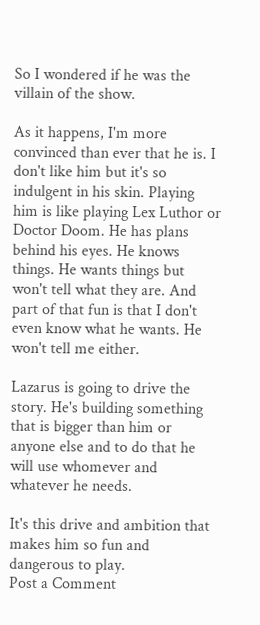So I wondered if he was the villain of the show.

As it happens, I'm more convinced than ever that he is. I don't like him but it's so indulgent in his skin. Playing him is like playing Lex Luthor or Doctor Doom. He has plans behind his eyes. He knows things. He wants things but won't tell what they are. And part of that fun is that I don't even know what he wants. He won't tell me either.

Lazarus is going to drive the story. He's building something that is bigger than him or anyone else and to do that he will use whomever and whatever he needs.

It's this drive and ambition that makes him so fun and dangerous to play.
Post a Comment